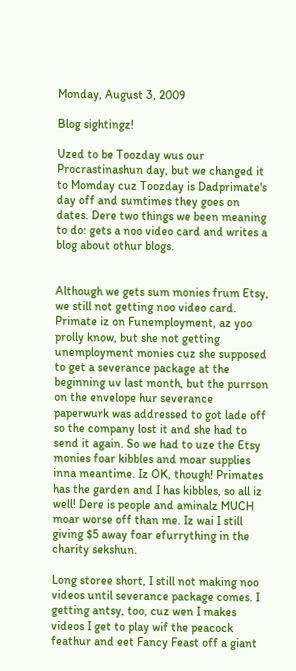Monday, August 3, 2009

Blog sightingz!

Uzed to be Toozday wus our Procrastinashun day, but we changed it to Momday cuz Toozday is Dadprimate's day off and sumtimes they goes on dates. Dere two things we been meaning to do: gets a noo video card and writes a blog about othur blogs.


Although we gets sum monies frum Etsy, we still not getting noo video card. Primate iz on Funemployment, az yoo prolly know, but she not getting unemployment monies cuz she supposed to get a severance package at the beginning uv last month, but the purrson on the envelope hur severance paperwurk was addressed to got lade off so the company lost it and she had to send it again. So we had to uze the Etsy monies foar kibbles and moar supplies inna meantime. Iz OK, though! Primates has the garden and I has kibbles, so all iz well! Dere is people and aminalz MUCH moar worse off than me. Iz wai I still giving $5 away foar efurrything in the charity sekshun.

Long storee short, I still not making noo videos until severance package comes. I getting antsy, too, cuz wen I makes videos I get to play wif the peacock feathur and eet Fancy Feast off a giant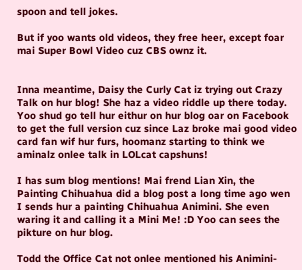spoon and tell jokes.

But if yoo wants old videos, they free heer, except foar mai Super Bowl Video cuz CBS ownz it.


Inna meantime, Daisy the Curly Cat iz trying out Crazy Talk on hur blog! She haz a video riddle up there today. Yoo shud go tell hur eithur on hur blog oar on Facebook to get the full version cuz since Laz broke mai good video card fan wif hur furs, hoomanz starting to think we aminalz onlee talk in LOLcat capshuns!

I has sum blog mentions! Mai frend Lian Xin, the Painting Chihuahua did a blog post a long time ago wen I sends hur a painting Chihuahua Animini. She even waring it and calling it a Mini Me! :D Yoo can sees the pikture on hur blog.

Todd the Office Cat not onlee mentioned his Animini-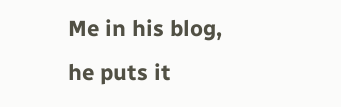Me in his blog, he puts it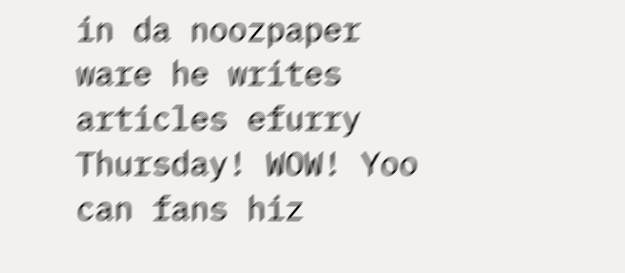in da noozpaper ware he writes articles efurry Thursday! WOW! Yoo can fans hiz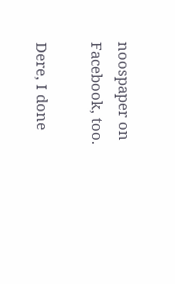noospaper on Facebook, too.

Dere, I done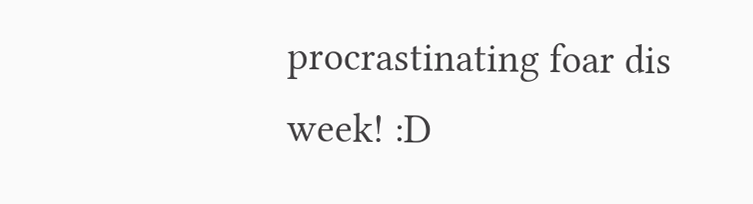procrastinating foar dis week! :D